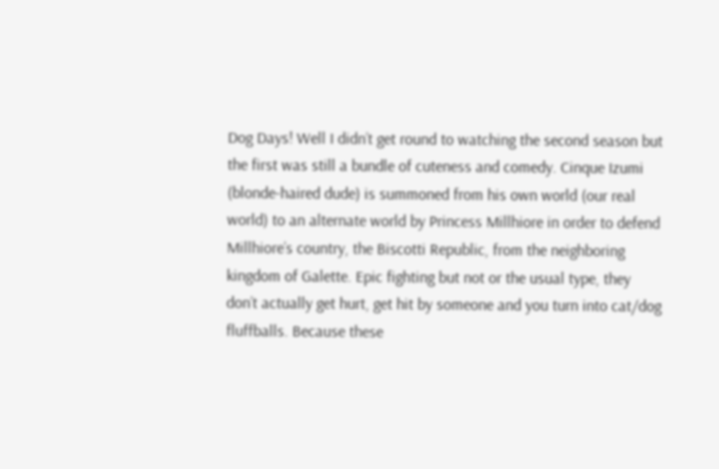Dog Days! Well I didn’t get round to watching the second season but the first was still a bundle of cuteness and comedy. Cinque Izumi (blonde-haired dude) is summoned from his own world (our real world) to an alternate world by Princess Millhiore in order to defend Millhiore’s country, the Biscotti Republic, from the neighboring kingdom of Galette. Epic fighting but not or the usual type, they don’t actually get hurt, get hit by someone and you turn into cat/dog fluffballs. Because these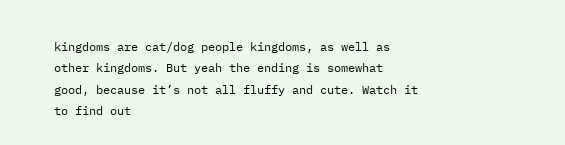kingdoms are cat/dog people kingdoms, as well as other kingdoms. But yeah the ending is somewhat good, because it’s not all fluffy and cute. Watch it to find out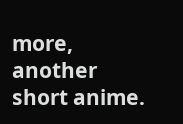more, another short anime.